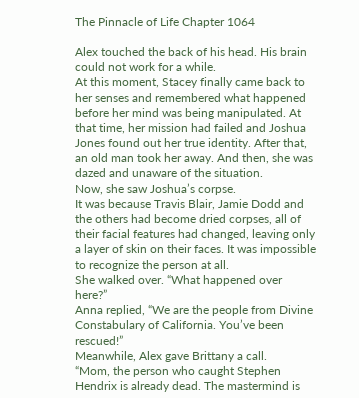The Pinnacle of Life Chapter 1064

Alex touched the back of his head. His brain could not work for a while.
At this moment, Stacey finally came back to her senses and remembered what happened before her mind was being manipulated. At that time, her mission had failed and Joshua Jones found out her true identity. After that, an old man took her away. And then, she was dazed and unaware of the situation.
Now, she saw Joshua’s corpse.
It was because Travis Blair, Jamie Dodd and the others had become dried corpses, all of their facial features had changed, leaving only a layer of skin on their faces. It was impossible to recognize the person at all.
She walked over. “What happened over here?”
Anna replied, “We are the people from Divine Constabulary of California. You’ve been rescued!”
Meanwhile, Alex gave Brittany a call.
“Mom, the person who caught Stephen Hendrix is already dead. The mastermind is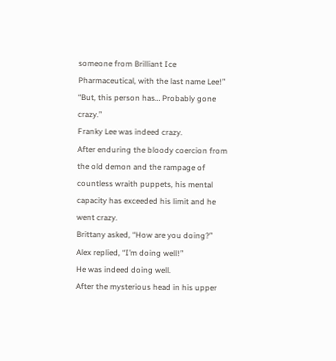someone from Brilliant Ice Pharmaceutical, with the last name Lee!”
“But, this person has… Probably gone crazy.”
Franky Lee was indeed crazy.
After enduring the bloody coercion from the old demon and the rampage of countless wraith puppets, his mental capacity has exceeded his limit and he went crazy.
Brittany asked, “How are you doing?”
Alex replied, “I’m doing well!”
He was indeed doing well.
After the mysterious head in his upper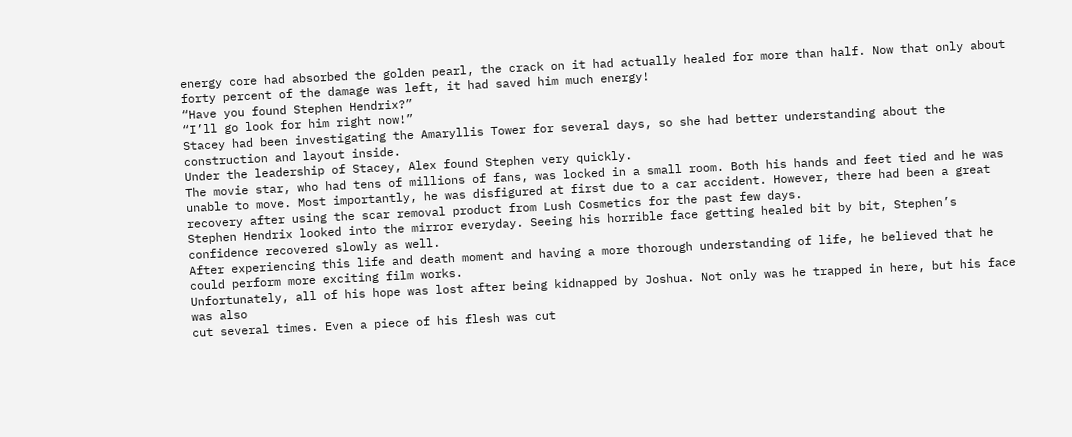energy core had absorbed the golden pearl, the crack on it had actually healed for more than half. Now that only about forty percent of the damage was left, it had saved him much energy!
“Have you found Stephen Hendrix?”
“I’ll go look for him right now!”
Stacey had been investigating the Amaryllis Tower for several days, so she had better understanding about the construction and layout inside.
Under the leadership of Stacey, Alex found Stephen very quickly.
The movie star, who had tens of millions of fans, was locked in a small room. Both his hands and feet tied and he was unable to move. Most importantly, he was disfigured at first due to a car accident. However, there had been a great recovery after using the scar removal product from Lush Cosmetics for the past few days.
Stephen Hendrix looked into the mirror everyday. Seeing his horrible face getting healed bit by bit, Stephen’s confidence recovered slowly as well.
After experiencing this life and death moment and having a more thorough understanding of life, he believed that he could perform more exciting film works.
Unfortunately, all of his hope was lost after being kidnapped by Joshua. Not only was he trapped in here, but his face was also
cut several times. Even a piece of his flesh was cut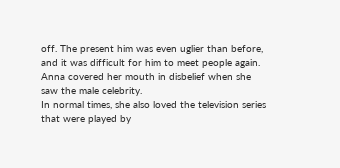off. The present him was even uglier than before, and it was difficult for him to meet people again.
Anna covered her mouth in disbelief when she saw the male celebrity.
In normal times, she also loved the television series that were played by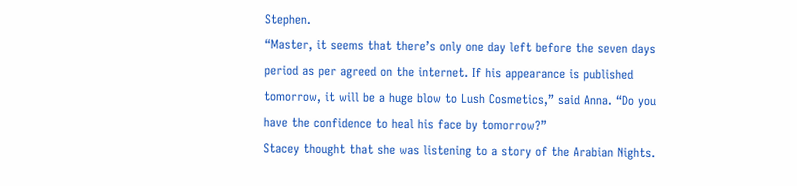Stephen.
“Master, it seems that there’s only one day left before the seven days period as per agreed on the internet. If his appearance is published tomorrow, it will be a huge blow to Lush Cosmetics,” said Anna. “Do you have the confidence to heal his face by tomorrow?”
Stacey thought that she was listening to a story of the Arabian Nights.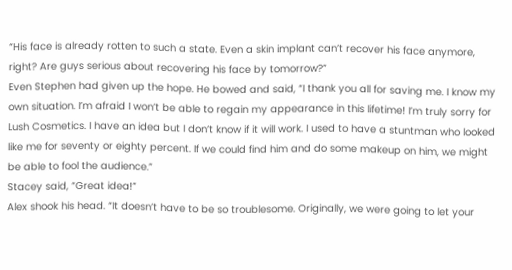“His face is already rotten to such a state. Even a skin implant can’t recover his face anymore, right? Are guys serious about recovering his face by tomorrow?”
Even Stephen had given up the hope. He bowed and said, “I thank you all for saving me. I know my own situation. I’m afraid I won’t be able to regain my appearance in this lifetime! I’m truly sorry for Lush Cosmetics. I have an idea but I don’t know if it will work. I used to have a stuntman who looked like me for seventy or eighty percent. If we could find him and do some makeup on him, we might be able to fool the audience.”
Stacey said, “Great idea!”
Alex shook his head. “It doesn’t have to be so troublesome. Originally, we were going to let your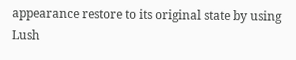appearance restore to its original state by using Lush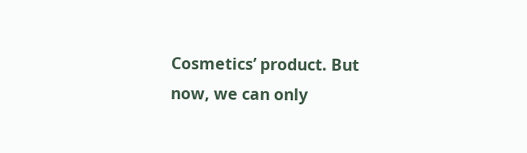Cosmetics’ product. But now, we can only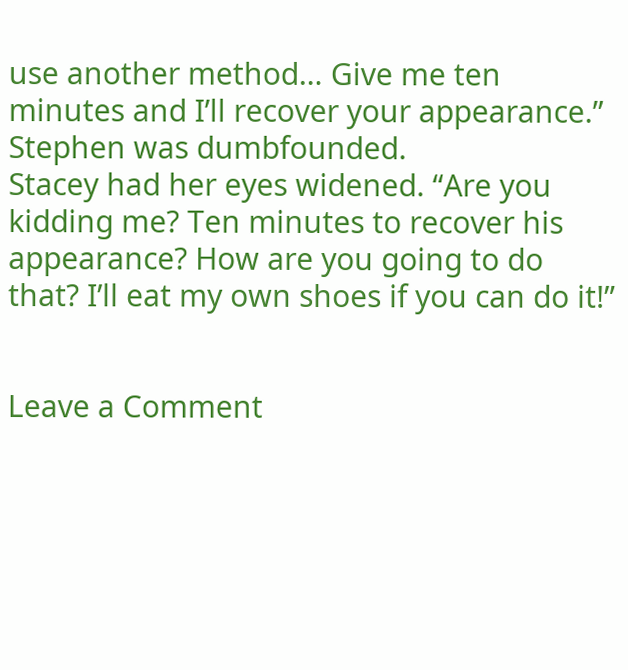use another method… Give me ten minutes and I’ll recover your appearance.”
Stephen was dumbfounded.
Stacey had her eyes widened. “Are you kidding me? Ten minutes to recover his appearance? How are you going to do that? I’ll eat my own shoes if you can do it!”


Leave a Comment